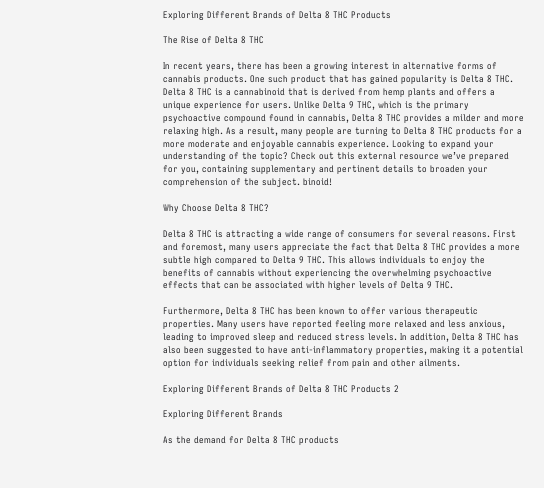Exploring Different Brands of Delta 8 THC Products

The Rise of Delta 8 THC

In recent years, there has been a growing interest in alternative forms of cannabis products. One such product that has gained popularity is Delta 8 THC. Delta 8 THC is a cannabinoid that is derived from hemp plants and offers a unique experience for users. Unlike Delta 9 THC, which is the primary psychoactive compound found in cannabis, Delta 8 THC provides a milder and more relaxing high. As a result, many people are turning to Delta 8 THC products for a more moderate and enjoyable cannabis experience. Looking to expand your understanding of the topic? Check out this external resource we’ve prepared for you, containing supplementary and pertinent details to broaden your comprehension of the subject. binoid!

Why Choose Delta 8 THC?

Delta 8 THC is attracting a wide range of consumers for several reasons. First and foremost, many users appreciate the fact that Delta 8 THC provides a more subtle high compared to Delta 9 THC. This allows individuals to enjoy the benefits of cannabis without experiencing the overwhelming psychoactive effects that can be associated with higher levels of Delta 9 THC.

Furthermore, Delta 8 THC has been known to offer various therapeutic properties. Many users have reported feeling more relaxed and less anxious, leading to improved sleep and reduced stress levels. In addition, Delta 8 THC has also been suggested to have anti-inflammatory properties, making it a potential option for individuals seeking relief from pain and other ailments.

Exploring Different Brands of Delta 8 THC Products 2

Exploring Different Brands

As the demand for Delta 8 THC products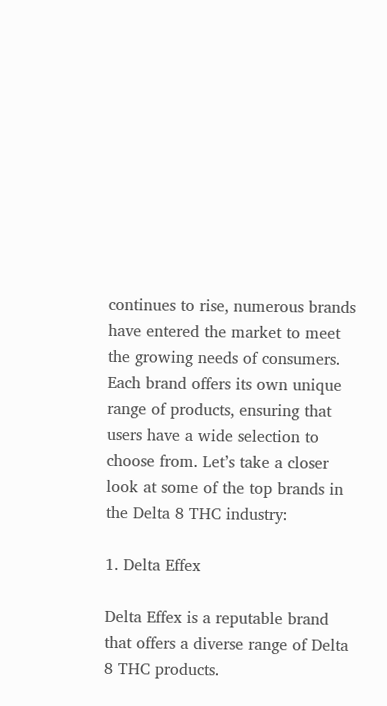continues to rise, numerous brands have entered the market to meet the growing needs of consumers. Each brand offers its own unique range of products, ensuring that users have a wide selection to choose from. Let’s take a closer look at some of the top brands in the Delta 8 THC industry:

1. Delta Effex

Delta Effex is a reputable brand that offers a diverse range of Delta 8 THC products.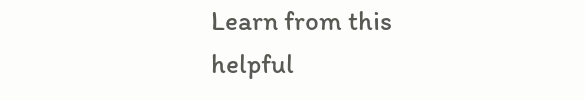Learn from this helpful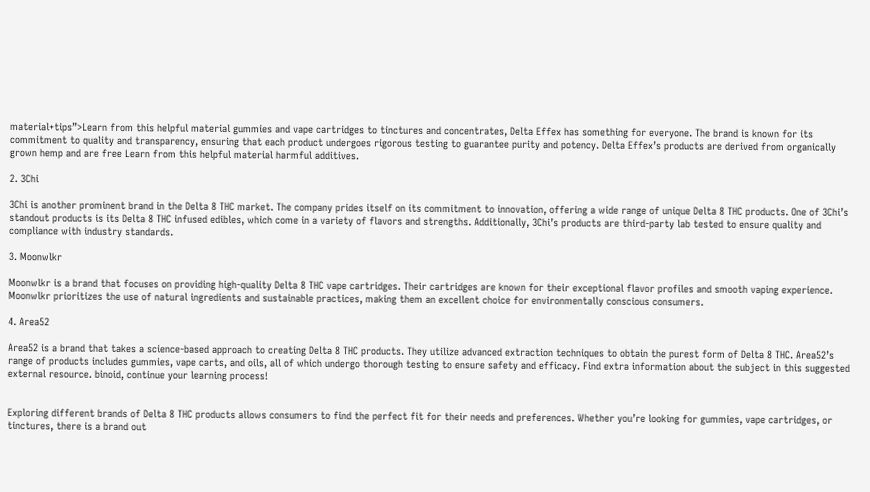material+tips”>Learn from this helpful material gummies and vape cartridges to tinctures and concentrates, Delta Effex has something for everyone. The brand is known for its commitment to quality and transparency, ensuring that each product undergoes rigorous testing to guarantee purity and potency. Delta Effex’s products are derived from organically grown hemp and are free Learn from this helpful material harmful additives.

2. 3Chi

3Chi is another prominent brand in the Delta 8 THC market. The company prides itself on its commitment to innovation, offering a wide range of unique Delta 8 THC products. One of 3Chi’s standout products is its Delta 8 THC infused edibles, which come in a variety of flavors and strengths. Additionally, 3Chi’s products are third-party lab tested to ensure quality and compliance with industry standards.

3. Moonwlkr

Moonwlkr is a brand that focuses on providing high-quality Delta 8 THC vape cartridges. Their cartridges are known for their exceptional flavor profiles and smooth vaping experience. Moonwlkr prioritizes the use of natural ingredients and sustainable practices, making them an excellent choice for environmentally conscious consumers.

4. Area52

Area52 is a brand that takes a science-based approach to creating Delta 8 THC products. They utilize advanced extraction techniques to obtain the purest form of Delta 8 THC. Area52’s range of products includes gummies, vape carts, and oils, all of which undergo thorough testing to ensure safety and efficacy. Find extra information about the subject in this suggested external resource. binoid, continue your learning process!


Exploring different brands of Delta 8 THC products allows consumers to find the perfect fit for their needs and preferences. Whether you’re looking for gummies, vape cartridges, or tinctures, there is a brand out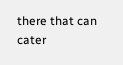there that can cater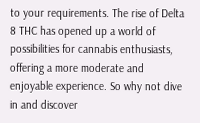to your requirements. The rise of Delta 8 THC has opened up a world of possibilities for cannabis enthusiasts, offering a more moderate and enjoyable experience. So why not dive in and discover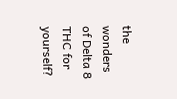the wonders of Delta 8 THC for yourself?